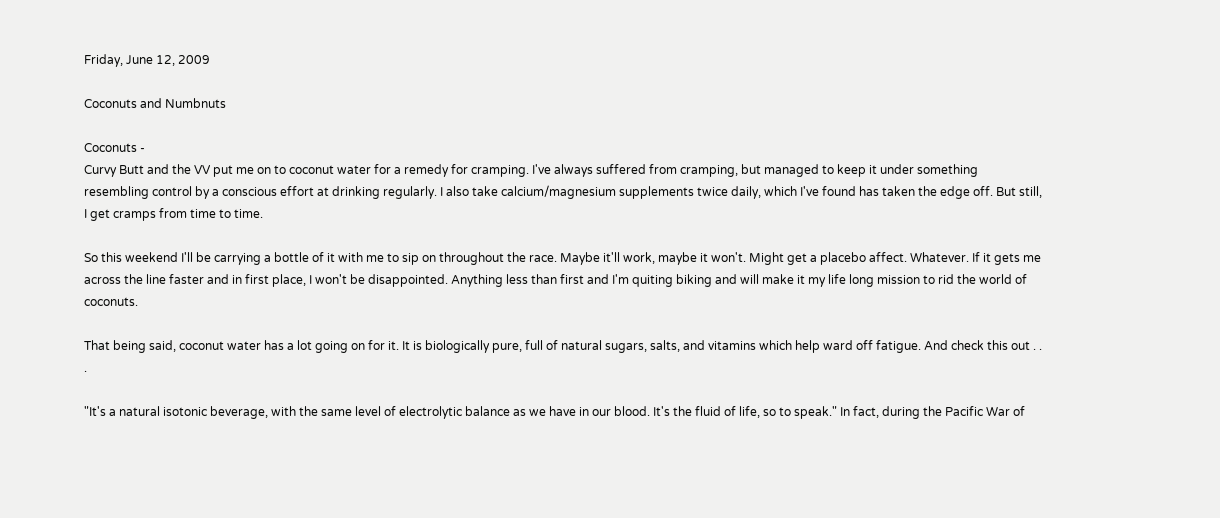Friday, June 12, 2009

Coconuts and Numbnuts

Coconuts -
Curvy Butt and the VV put me on to coconut water for a remedy for cramping. I've always suffered from cramping, but managed to keep it under something resembling control by a conscious effort at drinking regularly. I also take calcium/magnesium supplements twice daily, which I've found has taken the edge off. But still, I get cramps from time to time.

So this weekend I'll be carrying a bottle of it with me to sip on throughout the race. Maybe it'll work, maybe it won't. Might get a placebo affect. Whatever. If it gets me across the line faster and in first place, I won't be disappointed. Anything less than first and I'm quiting biking and will make it my life long mission to rid the world of coconuts.

That being said, coconut water has a lot going on for it. It is biologically pure, full of natural sugars, salts, and vitamins which help ward off fatigue. And check this out . . .

"It's a natural isotonic beverage, with the same level of electrolytic balance as we have in our blood. It's the fluid of life, so to speak." In fact, during the Pacific War of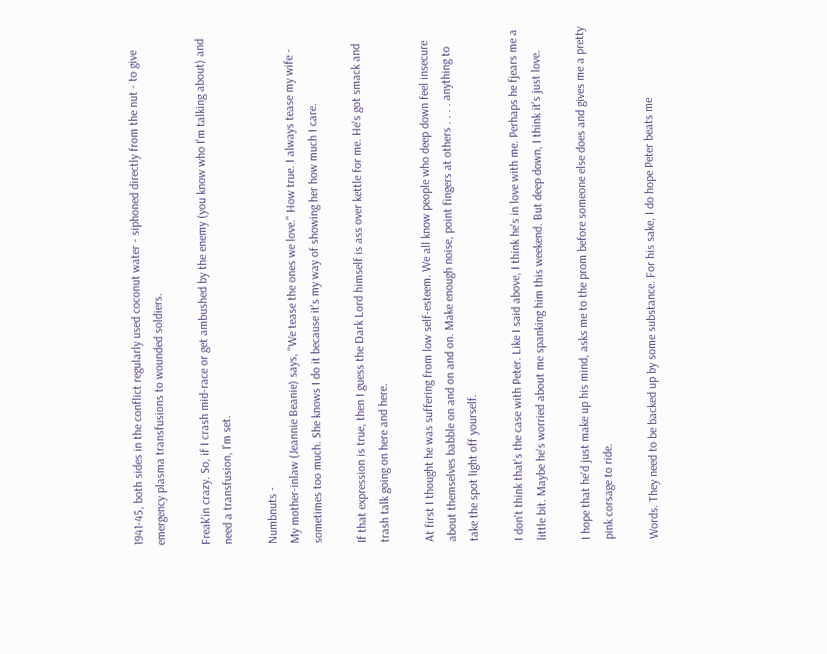1941-45, both sides in the conflict regularly used coconut water - siphoned directly from the nut - to give emergency plasma transfusions to wounded soldiers.

Freak'in crazy. So, if I crash mid-race or get ambushed by the enemy (you know who I'm talking about) and need a transfusion, I'm set.

Numbnuts -
My mother-inlaw (Jeannie Beanie) says, "We tease the ones we love." How true. I always tease my wife - sometimes too much. She knows I do it because it's my way of showing her how much I care.

If that expression is true, then I guess the Dark Lord himself is ass over kettle for me. He's got smack and trash talk going on here and here.

At first I thought he was suffering from low self-esteem. We all know people who deep down feel insecure about themselves babble on and on and on. Make enough noise, point fingers at others . . . . anything to take the spot light off yourself.

I don't think that's the case with Peter. Like I said above, I think he's in love with me. Perhaps he fjears me a little bit. Maybe he's worried about me spanking him this weekend. But deep down, I think it's just love.

I hope that he'd just make up his mind, asks me to the prom before someone else does and gives me a pretty pink corsage to ride.

Words. They need to be backed up by some substance. For his sake, I do hope Peter beats me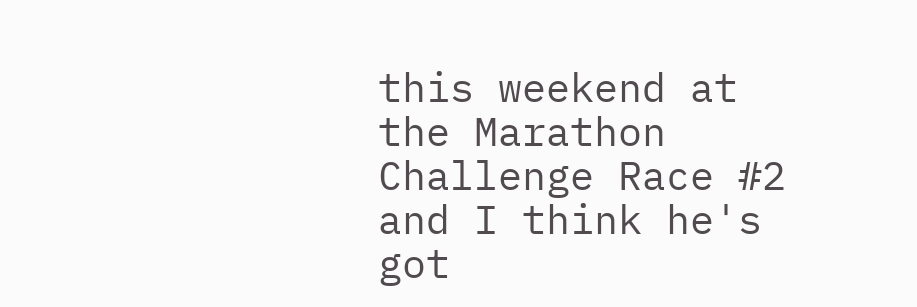this weekend at the Marathon Challenge Race #2 and I think he's got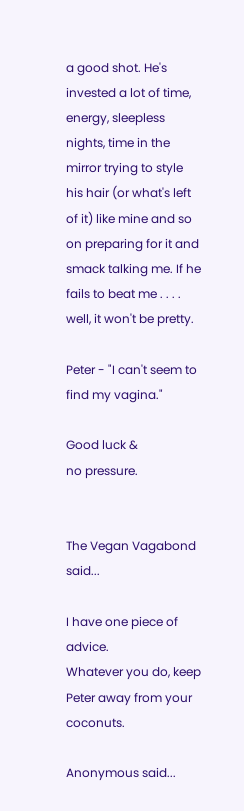a good shot. He's invested a lot of time, energy, sleepless nights, time in the mirror trying to style his hair (or what's left of it) like mine and so on preparing for it and smack talking me. If he fails to beat me . . . . well, it won't be pretty.

Peter - "I can't seem to find my vagina."

Good luck &
no pressure.


The Vegan Vagabond said...

I have one piece of advice.
Whatever you do, keep Peter away from your coconuts.

Anonymous said...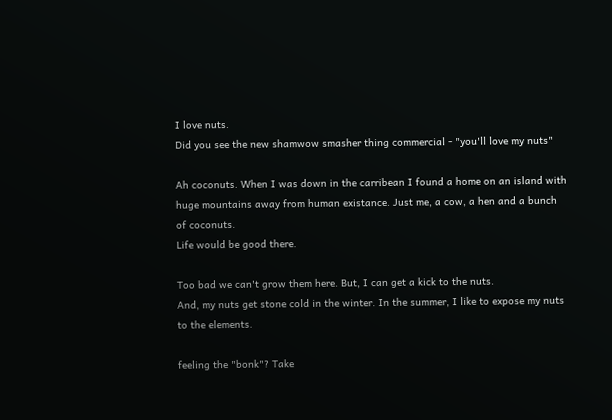I love nuts.
Did you see the new shamwow smasher thing commercial - "you'll love my nuts"

Ah coconuts. When I was down in the carribean I found a home on an island with huge mountains away from human existance. Just me, a cow, a hen and a bunch of coconuts.
Life would be good there.

Too bad we can't grow them here. But, I can get a kick to the nuts.
And, my nuts get stone cold in the winter. In the summer, I like to expose my nuts to the elements.

feeling the "bonk"? Take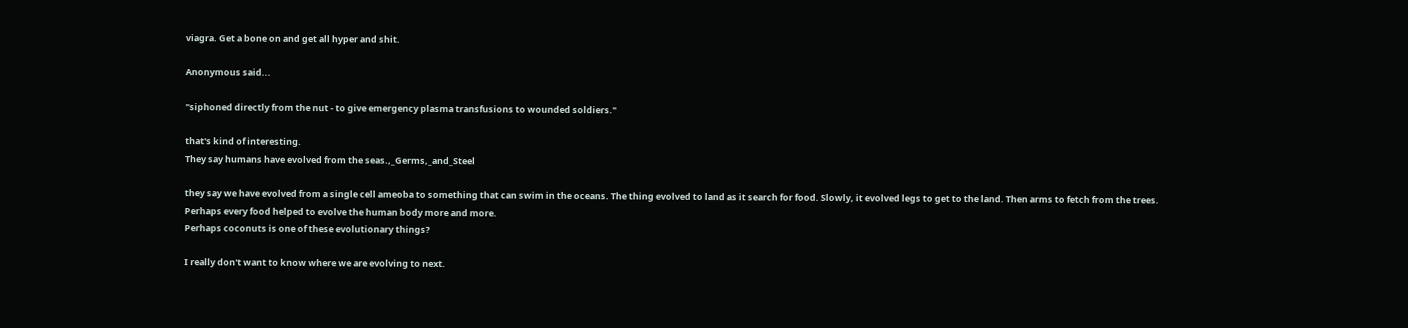viagra. Get a bone on and get all hyper and shit.

Anonymous said...

"siphoned directly from the nut - to give emergency plasma transfusions to wounded soldiers."

that's kind of interesting.
They say humans have evolved from the seas.,_Germs,_and_Steel

they say we have evolved from a single cell ameoba to something that can swim in the oceans. The thing evolved to land as it search for food. Slowly, it evolved legs to get to the land. Then arms to fetch from the trees.
Perhaps every food helped to evolve the human body more and more.
Perhaps coconuts is one of these evolutionary things?

I really don't want to know where we are evolving to next.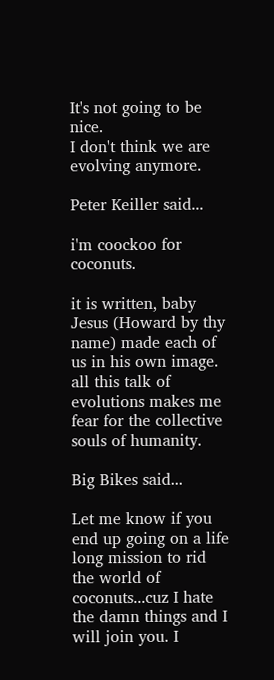It's not going to be nice.
I don't think we are evolving anymore.

Peter Keiller said...

i'm coockoo for coconuts.

it is written, baby Jesus (Howard by thy name) made each of us in his own image.
all this talk of evolutions makes me fear for the collective souls of humanity.

Big Bikes said...

Let me know if you end up going on a life long mission to rid the world of coconuts...cuz I hate the damn things and I will join you. I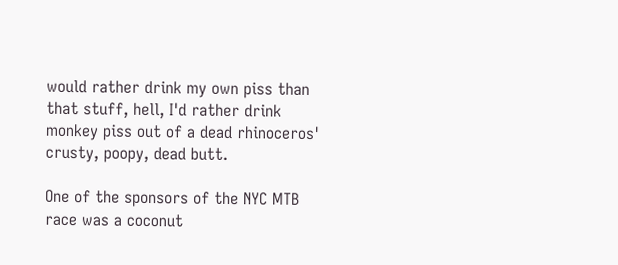would rather drink my own piss than that stuff, hell, I'd rather drink monkey piss out of a dead rhinoceros' crusty, poopy, dead butt.

One of the sponsors of the NYC MTB race was a coconut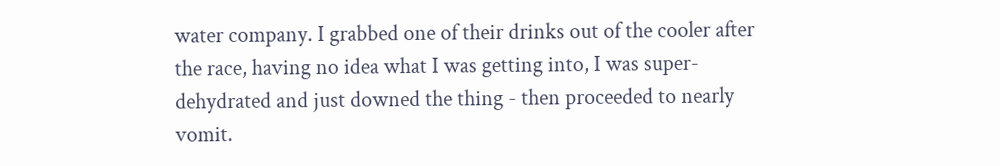water company. I grabbed one of their drinks out of the cooler after the race, having no idea what I was getting into, I was super-dehydrated and just downed the thing - then proceeded to nearly vomit.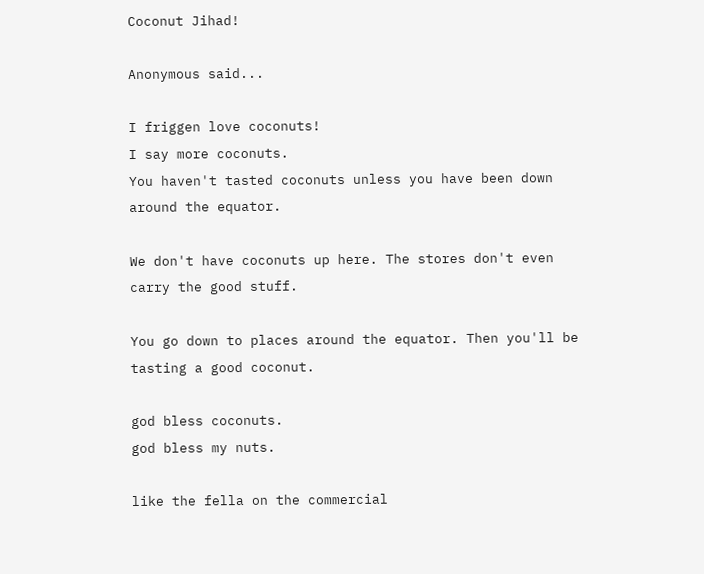Coconut Jihad!

Anonymous said...

I friggen love coconuts!
I say more coconuts.
You haven't tasted coconuts unless you have been down around the equator.

We don't have coconuts up here. The stores don't even carry the good stuff.

You go down to places around the equator. Then you'll be tasting a good coconut.

god bless coconuts.
god bless my nuts.

like the fella on the commercial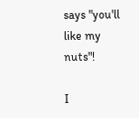says "you'll like my nuts"!

I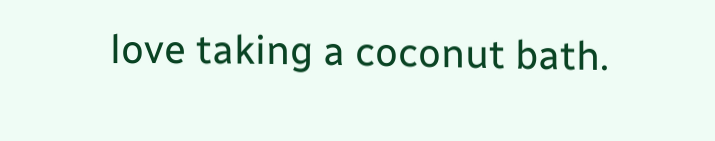love taking a coconut bath.